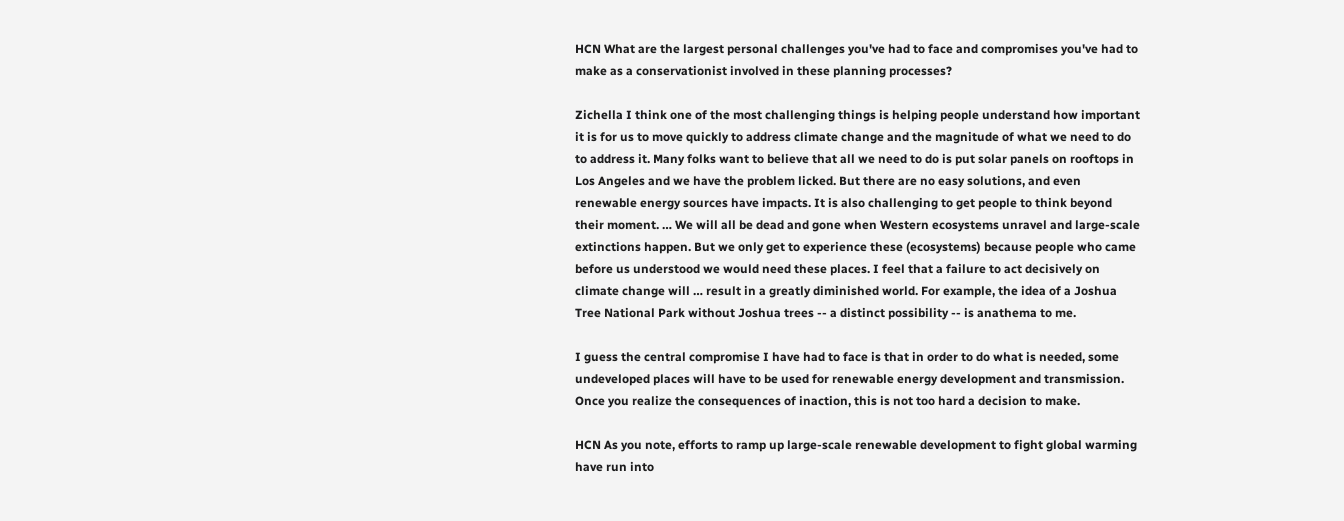HCN What are the largest personal challenges you've had to face and compromises you've had to make as a conservationist involved in these planning processes?

Zichella I think one of the most challenging things is helping people understand how important it is for us to move quickly to address climate change and the magnitude of what we need to do to address it. Many folks want to believe that all we need to do is put solar panels on rooftops in Los Angeles and we have the problem licked. But there are no easy solutions, and even renewable energy sources have impacts. It is also challenging to get people to think beyond their moment. … We will all be dead and gone when Western ecosystems unravel and large-scale extinctions happen. But we only get to experience these (ecosystems) because people who came before us understood we would need these places. I feel that a failure to act decisively on climate change will … result in a greatly diminished world. For example, the idea of a Joshua Tree National Park without Joshua trees -- a distinct possibility -- is anathema to me.

I guess the central compromise I have had to face is that in order to do what is needed, some undeveloped places will have to be used for renewable energy development and transmission. Once you realize the consequences of inaction, this is not too hard a decision to make.

HCN As you note, efforts to ramp up large-scale renewable development to fight global warming have run into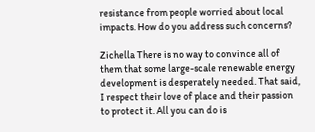resistance from people worried about local impacts. How do you address such concerns?

Zichella There is no way to convince all of them that some large-scale renewable energy development is desperately needed. That said, I respect their love of place and their passion to protect it. All you can do is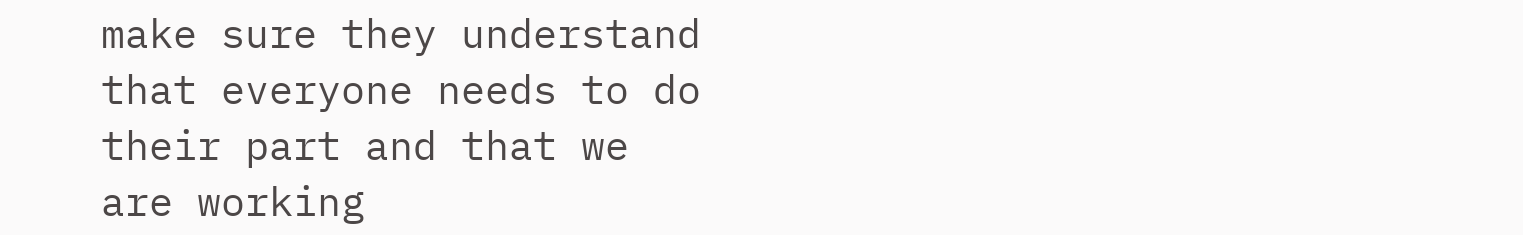make sure they understand that everyone needs to do their part and that we are working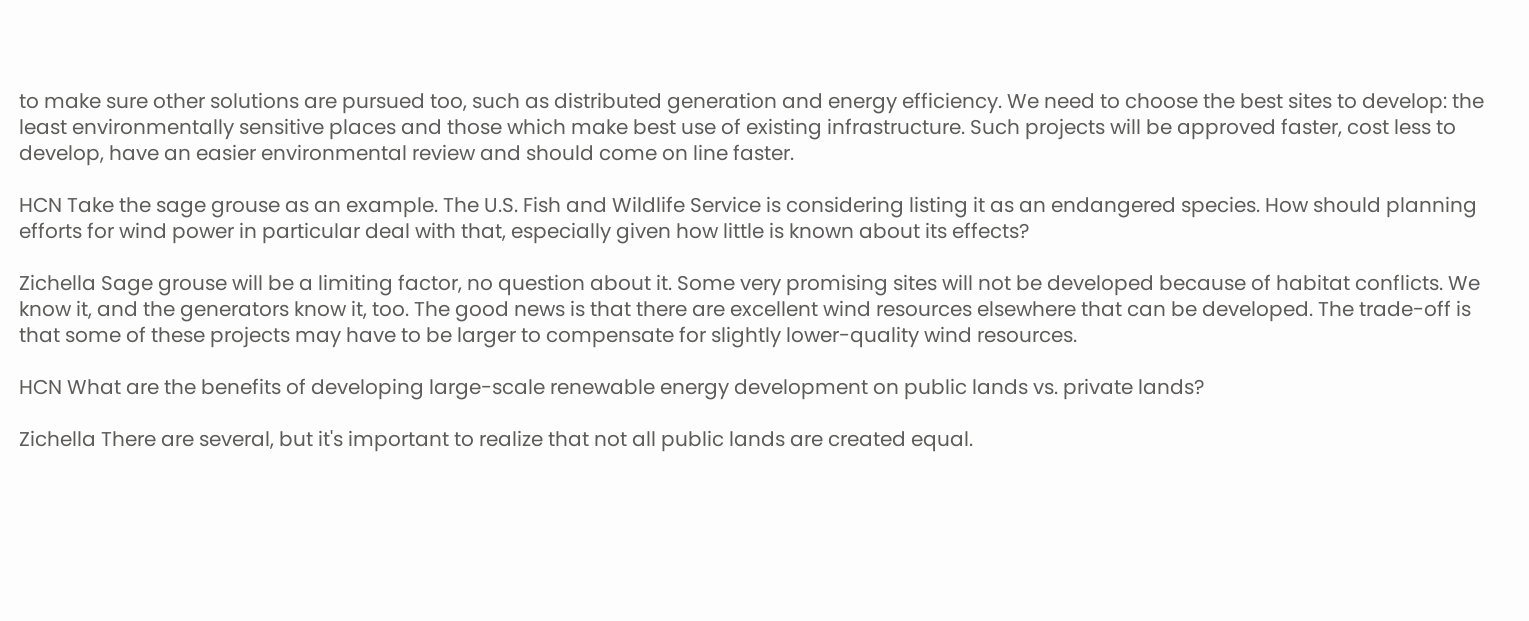to make sure other solutions are pursued too, such as distributed generation and energy efficiency. We need to choose the best sites to develop: the least environmentally sensitive places and those which make best use of existing infrastructure. Such projects will be approved faster, cost less to develop, have an easier environmental review and should come on line faster.

HCN Take the sage grouse as an example. The U.S. Fish and Wildlife Service is considering listing it as an endangered species. How should planning efforts for wind power in particular deal with that, especially given how little is known about its effects?

Zichella Sage grouse will be a limiting factor, no question about it. Some very promising sites will not be developed because of habitat conflicts. We know it, and the generators know it, too. The good news is that there are excellent wind resources elsewhere that can be developed. The trade-off is that some of these projects may have to be larger to compensate for slightly lower-quality wind resources.

HCN What are the benefits of developing large-scale renewable energy development on public lands vs. private lands?

Zichella There are several, but it's important to realize that not all public lands are created equal.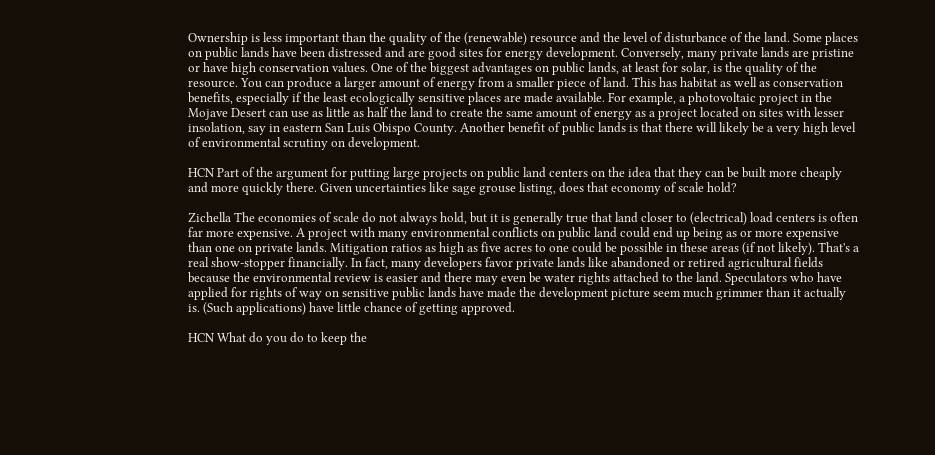Ownership is less important than the quality of the (renewable) resource and the level of disturbance of the land. Some places on public lands have been distressed and are good sites for energy development. Conversely, many private lands are pristine or have high conservation values. One of the biggest advantages on public lands, at least for solar, is the quality of the resource. You can produce a larger amount of energy from a smaller piece of land. This has habitat as well as conservation benefits, especially if the least ecologically sensitive places are made available. For example, a photovoltaic project in the Mojave Desert can use as little as half the land to create the same amount of energy as a project located on sites with lesser insolation, say in eastern San Luis Obispo County. Another benefit of public lands is that there will likely be a very high level of environmental scrutiny on development.

HCN Part of the argument for putting large projects on public land centers on the idea that they can be built more cheaply and more quickly there. Given uncertainties like sage grouse listing, does that economy of scale hold?

Zichella The economies of scale do not always hold, but it is generally true that land closer to (electrical) load centers is often far more expensive. A project with many environmental conflicts on public land could end up being as or more expensive than one on private lands. Mitigation ratios as high as five acres to one could be possible in these areas (if not likely). That's a real show-stopper financially. In fact, many developers favor private lands like abandoned or retired agricultural fields because the environmental review is easier and there may even be water rights attached to the land. Speculators who have applied for rights of way on sensitive public lands have made the development picture seem much grimmer than it actually is. (Such applications) have little chance of getting approved.

HCN What do you do to keep the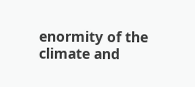enormity of the climate and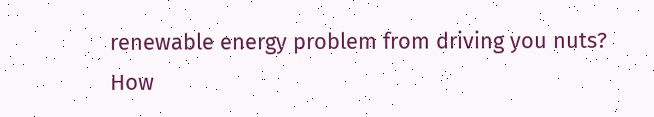renewable energy problem from driving you nuts? How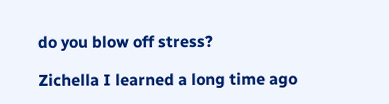do you blow off stress?

Zichella I learned a long time ago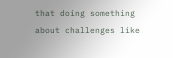that doing something about challenges like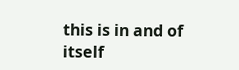this is in and of itself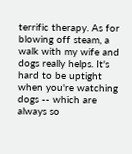terrific therapy. As for blowing off steam, a walk with my wife and dogs really helps. It's hard to be uptight when you're watching dogs -- which are always so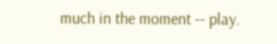much in the moment -- play.